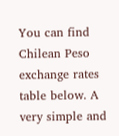You can find Chilean Peso exchange rates table below. A very simple and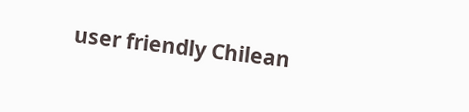user friendly Chilean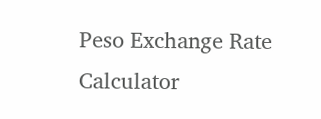Peso Exchange Rate Calculator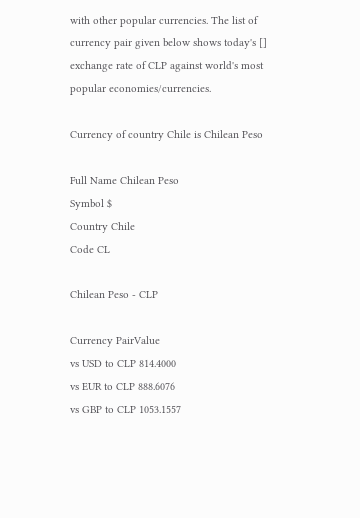with other popular currencies. The list of currency pair given below shows today's [] exchange rate of CLP against world's most popular economies/currencies.

Currency of country Chile is Chilean Peso

Full Name Chilean Peso
Symbol $
Country Chile
Code CL

Chilean Peso - CLP

Currency PairValue
vs USD to CLP 814.4000
vs EUR to CLP 888.6076
vs GBP to CLP 1053.1557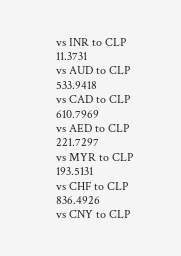vs INR to CLP 11.3731
vs AUD to CLP 533.9418
vs CAD to CLP 610.7969
vs AED to CLP 221.7297
vs MYR to CLP 193.5131
vs CHF to CLP 836.4926
vs CNY to CLP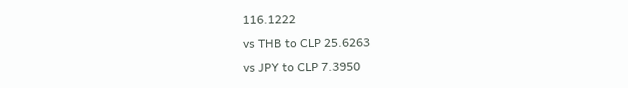116.1222
vs THB to CLP 25.6263
vs JPY to CLP 7.3950